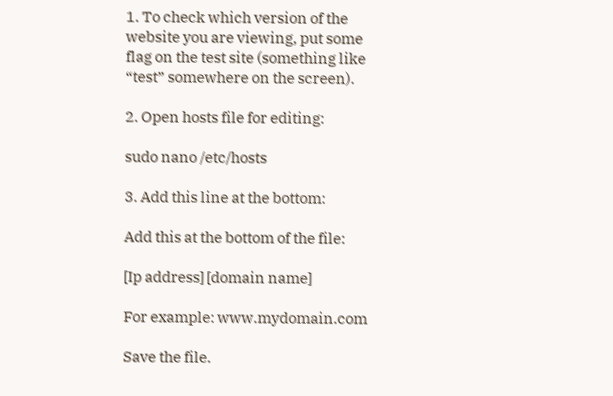1. To check which version of the website you are viewing, put some flag on the test site (something like “test” somewhere on the screen).

2. Open hosts file for editing:

sudo nano /etc/hosts

3. Add this line at the bottom:

Add this at the bottom of the file:

[Ip address] [domain name]

For example: www.mydomain.com

Save the file.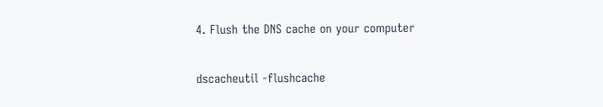4. Flush the DNS cache on your computer

dscacheutil -flushcache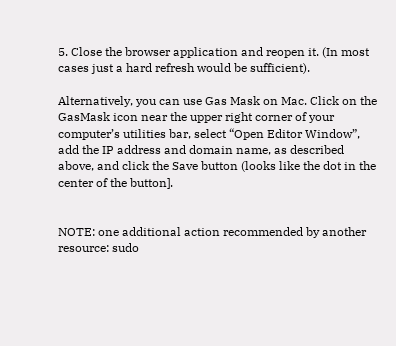5. Close the browser application and reopen it. (In most cases just a hard refresh would be sufficient).

Alternatively, you can use Gas Mask on Mac. Click on the GasMask icon near the upper right corner of your computer’s utilities bar, select “Open Editor Window”, add the IP address and domain name, as described above, and click the Save button (looks like the dot in the center of the button].


NOTE: one additional action recommended by another resource: sudo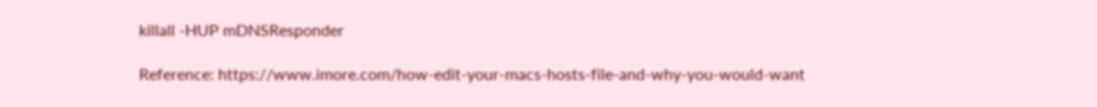killall -HUP mDNSResponder

Reference: https://www.imore.com/how-edit-your-macs-hosts-file-and-why-you-would-want